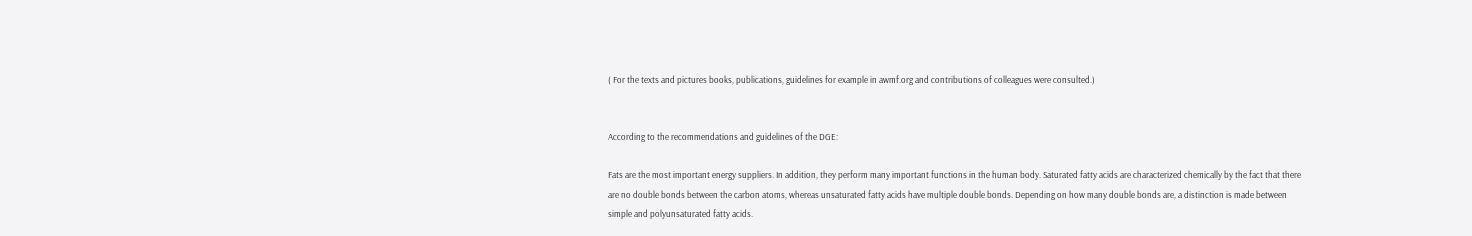( For the texts and pictures books, publications, guidelines for example in awmf.org and contributions of colleagues were consulted.)


According to the recommendations and guidelines of the DGE:

Fats are the most important energy suppliers. In addition, they perform many important functions in the human body. Saturated fatty acids are characterized chemically by the fact that there are no double bonds between the carbon atoms, whereas unsaturated fatty acids have multiple double bonds. Depending on how many double bonds are, a distinction is made between simple and polyunsaturated fatty acids.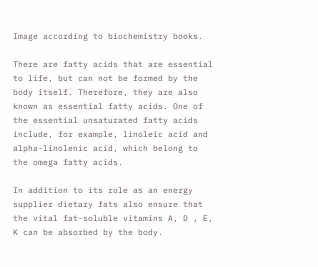Image according to biochemistry books.

There are fatty acids that are essential to life, but can not be formed by the body itself. Therefore, they are also known as essential fatty acids. One of the essential unsaturated fatty acids include, for example, linoleic acid and alpha-linolenic acid, which belong to the omega fatty acids.

In addition to its role as an energy supplier dietary fats also ensure that the vital fat-soluble vitamins A, D , E, K can be absorbed by the body.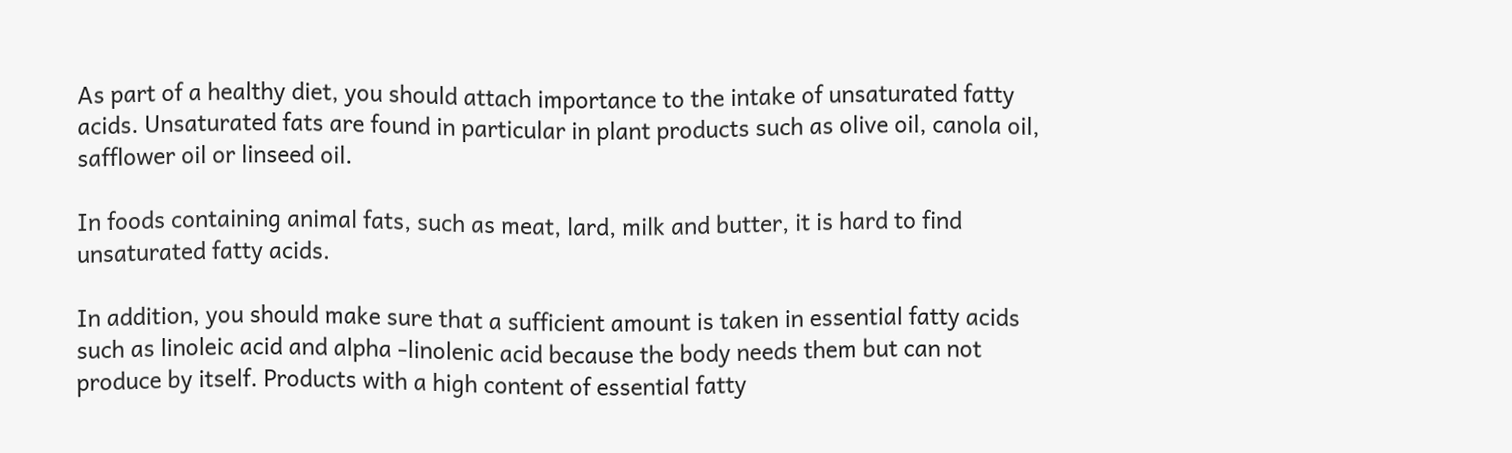As part of a healthy diet, you should attach importance to the intake of unsaturated fatty acids. Unsaturated fats are found in particular in plant products such as olive oil, canola oil, safflower oil or linseed oil.

In foods containing animal fats, such as meat, lard, milk and butter, it is hard to find unsaturated fatty acids.

In addition, you should make sure that a sufficient amount is taken in essential fatty acids such as linoleic acid and alpha -linolenic acid because the body needs them but can not produce by itself. Products with a high content of essential fatty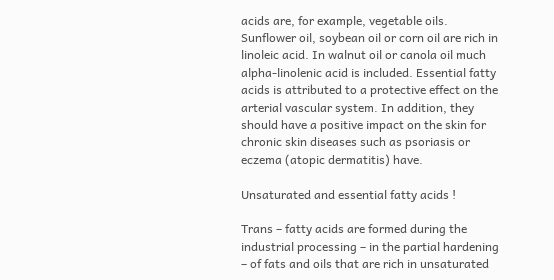acids are, for example, vegetable oils. Sunflower oil, soybean oil or corn oil are rich in linoleic acid. In walnut oil or canola oil much alpha-linolenic acid is included. Essential fatty acids is attributed to a protective effect on the arterial vascular system. In addition, they should have a positive impact on the skin for chronic skin diseases such as psoriasis or eczema (atopic dermatitis) have.

Unsaturated and essential fatty acids !

Trans – fatty acids are formed during the industrial processing – in the partial hardening – of fats and oils that are rich in unsaturated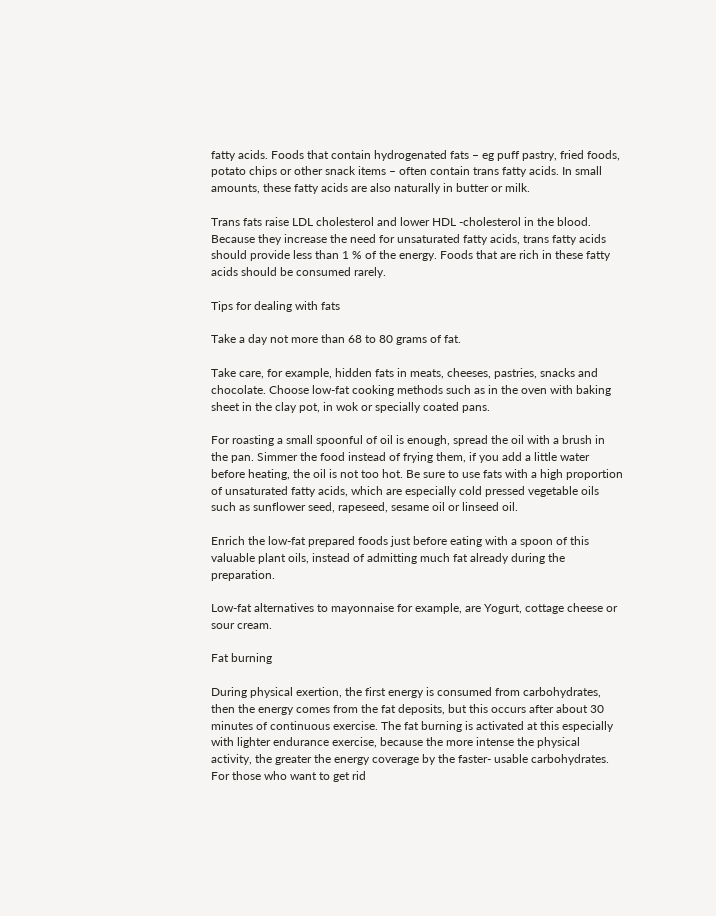fatty acids. Foods that contain hydrogenated fats – eg puff pastry, fried foods, potato chips or other snack items – often contain trans fatty acids. In small amounts, these fatty acids are also naturally in butter or milk.

Trans fats raise LDL cholesterol and lower HDL -cholesterol in the blood. Because they increase the need for unsaturated fatty acids, trans fatty acids should provide less than 1 % of the energy. Foods that are rich in these fatty acids should be consumed rarely.

Tips for dealing with fats

Take a day not more than 68 to 80 grams of fat.

Take care, for example, hidden fats in meats, cheeses, pastries, snacks and chocolate. Choose low-fat cooking methods such as in the oven with baking sheet in the clay pot, in wok or specially coated pans.

For roasting a small spoonful of oil is enough, spread the oil with a brush in the pan. Simmer the food instead of frying them, if you add a little water before heating, the oil is not too hot. Be sure to use fats with a high proportion of unsaturated fatty acids, which are especially cold pressed vegetable oils such as sunflower seed, rapeseed, sesame oil or linseed oil.

Enrich the low-fat prepared foods just before eating with a spoon of this valuable plant oils, instead of admitting much fat already during the preparation.

Low-fat alternatives to mayonnaise for example, are Yogurt, cottage cheese or sour cream.

Fat burning

During physical exertion, the first energy is consumed from carbohydrates, then the energy comes from the fat deposits, but this occurs after about 30 minutes of continuous exercise. The fat burning is activated at this especially with lighter endurance exercise, because the more intense the physical activity, the greater the energy coverage by the faster- usable carbohydrates. For those who want to get rid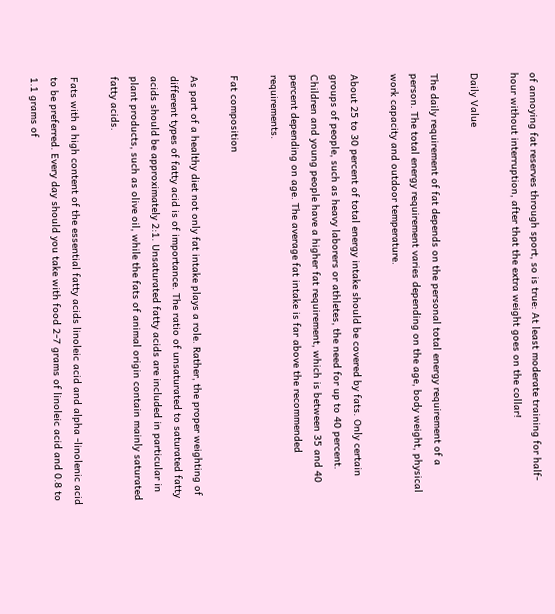of annoying fat reserves through sport, so is true: At least moderate training for half-hour without interruption, after that the extra weight goes on the collar!

Daily Value

The daily requirement of fat depends on the personal total energy requirement of a person. The total energy requirement varies depending on the age, body weight, physical work capacity and outdoor temperature.

About 25 to 30 percent of total energy intake should be covered by fats. Only certain groups of people, such as heavy laborers or athletes, the need for up to 40 percent. Children and young people have a higher fat requirement, which is between 35 and 40 percent depending on age. The average fat intake is far above the recommended requirements.

Fat composition

As part of a healthy diet not only fat intake plays a role. Rather, the proper weighting of different types of fatty acid is of importance. The ratio of unsaturated to saturated fatty acids should be approximately 2:1. Unsaturated fatty acids are included in particular in plant products, such as olive oil, while the fats of animal origin contain mainly saturated fatty acids.

Fats with a high content of the essential fatty acids linoleic acid and alpha -linolenic acid to be preferred. Every day should you take with food 2-7 grams of linoleic acid and 0.8 to 1.1 grams of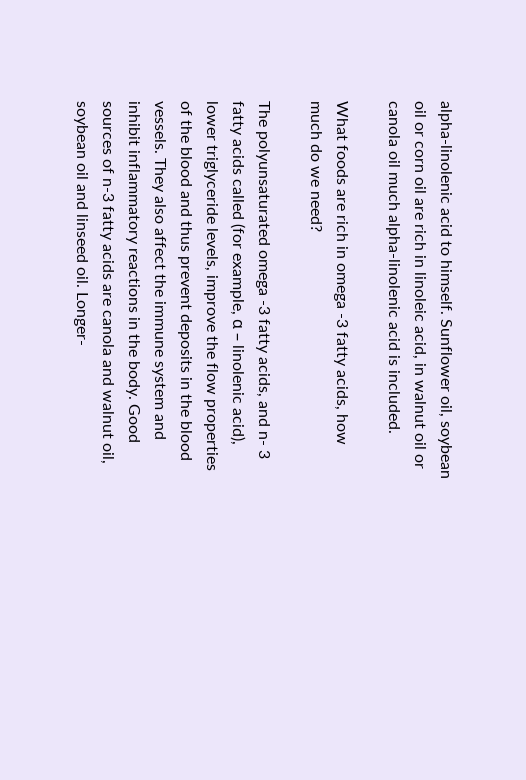alpha-linolenic acid to himself. Sunflower oil, soybean oil or corn oil are rich in linoleic acid, in walnut oil or canola oil much alpha-linolenic acid is included.

What foods are rich in omega -3 fatty acids, how much do we need?

The polyunsaturated omega -3 fatty acids, and n- 3 fatty acids called (for example, α – linolenic acid), lower triglyceride levels, improve the flow properties of the blood and thus prevent deposits in the blood vessels. They also affect the immune system and inhibit inflammatory reactions in the body. Good sources of n-3 fatty acids are canola and walnut oil, soybean oil and linseed oil. Longer-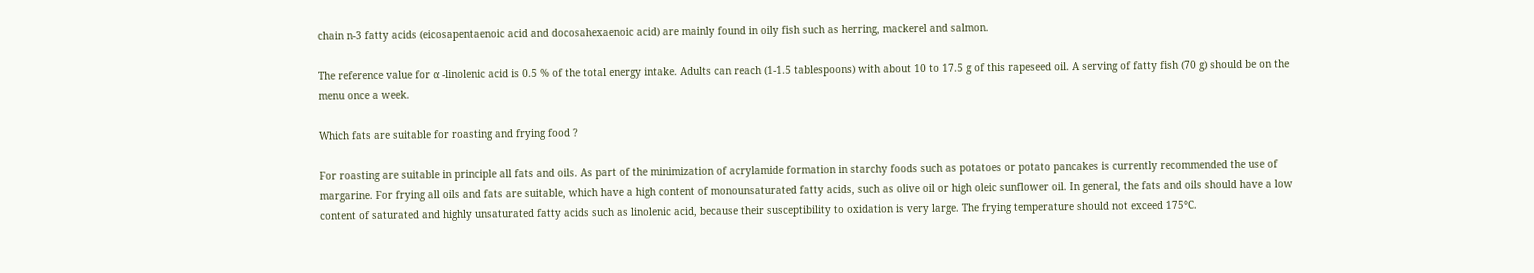chain n-3 fatty acids (eicosapentaenoic acid and docosahexaenoic acid) are mainly found in oily fish such as herring, mackerel and salmon.

The reference value for α -linolenic acid is 0.5 % of the total energy intake. Adults can reach (1-1.5 tablespoons) with about 10 to 17.5 g of this rapeseed oil. A serving of fatty fish (70 g) should be on the menu once a week.

Which fats are suitable for roasting and frying food ?

For roasting are suitable in principle all fats and oils. As part of the minimization of acrylamide formation in starchy foods such as potatoes or potato pancakes is currently recommended the use of margarine. For frying all oils and fats are suitable, which have a high content of monounsaturated fatty acids, such as olive oil or high oleic sunflower oil. In general, the fats and oils should have a low content of saturated and highly unsaturated fatty acids such as linolenic acid, because their susceptibility to oxidation is very large. The frying temperature should not exceed 175°C.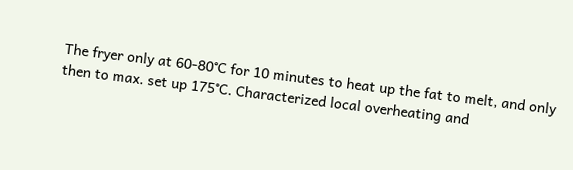The fryer only at 60-80°C for 10 minutes to heat up the fat to melt, and only then to max. set up 175°C. Characterized local overheating and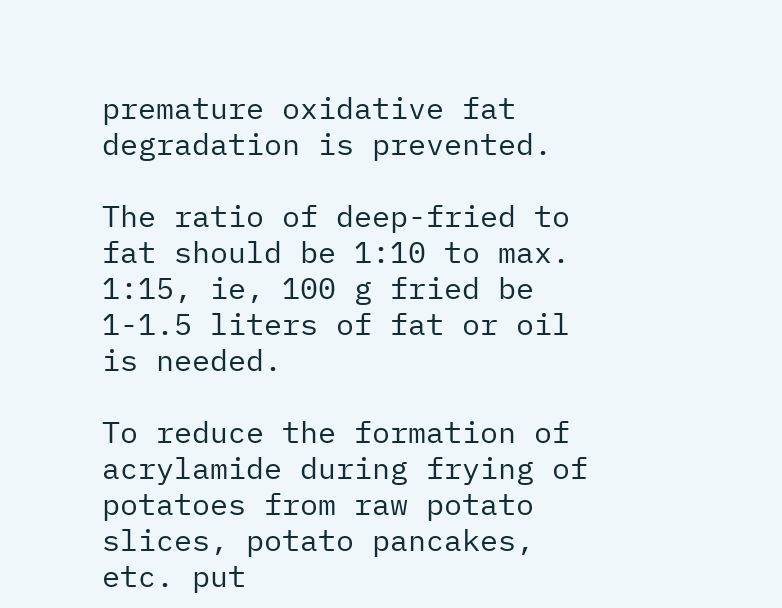premature oxidative fat degradation is prevented.

The ratio of deep-fried to fat should be 1:10 to max. 1:15, ie, 100 g fried be 1-1.5 liters of fat or oil is needed.

To reduce the formation of acrylamide during frying of potatoes from raw potato slices, potato pancakes, etc. put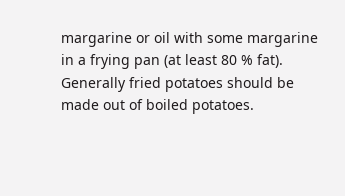margarine or oil with some margarine in a frying pan (at least 80 % fat). Generally fried potatoes should be made out of boiled potatoes.